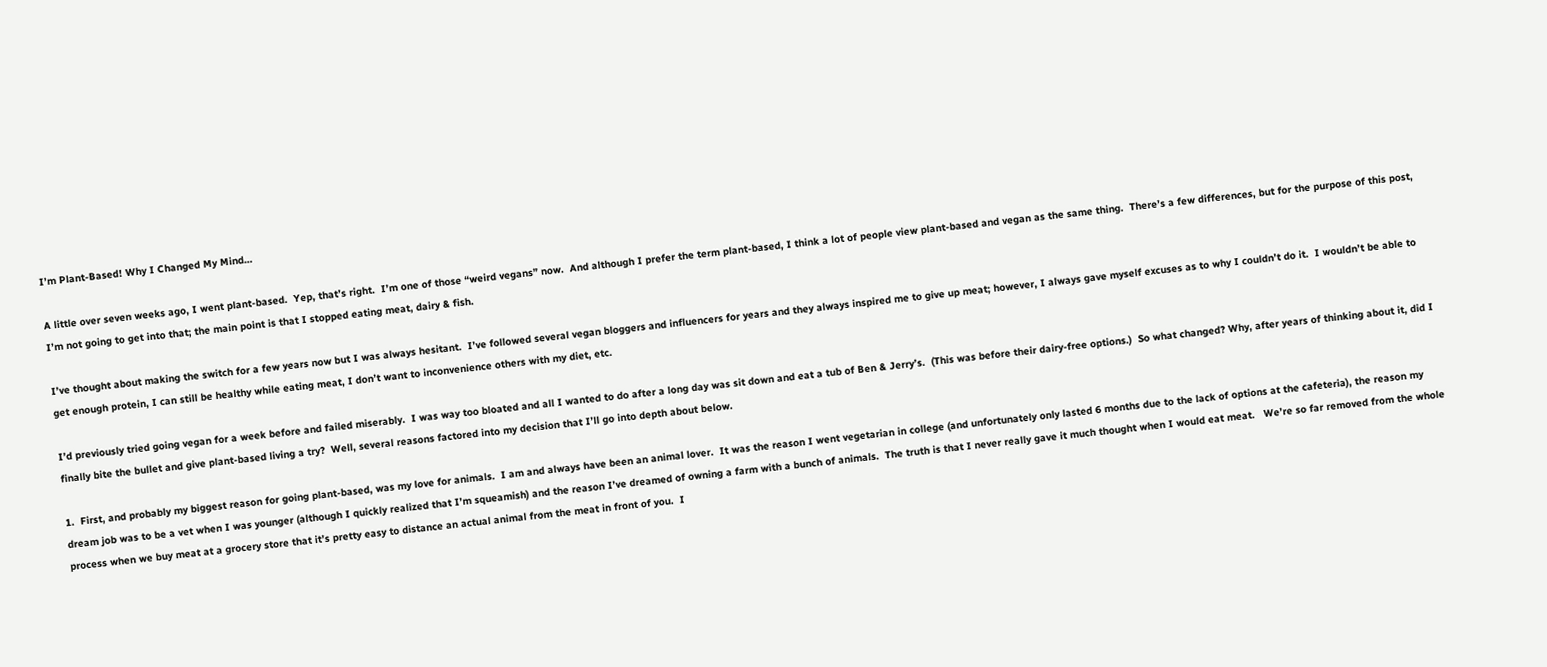I’m Plant-Based! Why I Changed My Mind…

A little over seven weeks ago, I went plant-based.  Yep, that’s right.  I’m one of those “weird vegans” now.  And although I prefer the term plant-based, I think a lot of people view plant-based and vegan as the same thing.  There’s a few differences, but for the purpose of this post, I’m not going to get into that; the main point is that I stopped eating meat, dairy & fish.

I’ve thought about making the switch for a few years now but I was always hesitant.  I’ve followed several vegan bloggers and influencers for years and they always inspired me to give up meat; however, I always gave myself excuses as to why I couldn’t do it.  I wouldn’t be able to get enough protein, I can still be healthy while eating meat, I don’t want to inconvenience others with my diet, etc.

I’d previously tried going vegan for a week before and failed miserably.  I was way too bloated and all I wanted to do after a long day was sit down and eat a tub of Ben & Jerry’s.  (This was before their dairy-free options.)  So what changed? Why, after years of thinking about it, did I finally bite the bullet and give plant-based living a try?  Well, several reasons factored into my decision that I’ll go into depth about below.

1.  First, and probably my biggest reason for going plant-based, was my love for animals.  I am and always have been an animal lover.  It was the reason I went vegetarian in college (and unfortunately only lasted 6 months due to the lack of options at the cafeteria), the reason my dream job was to be a vet when I was younger (although I quickly realized that I’m squeamish) and the reason I’ve dreamed of owning a farm with a bunch of animals.  The truth is that I never really gave it much thought when I would eat meat.   We’re so far removed from the whole process when we buy meat at a grocery store that it’s pretty easy to distance an actual animal from the meat in front of you.  I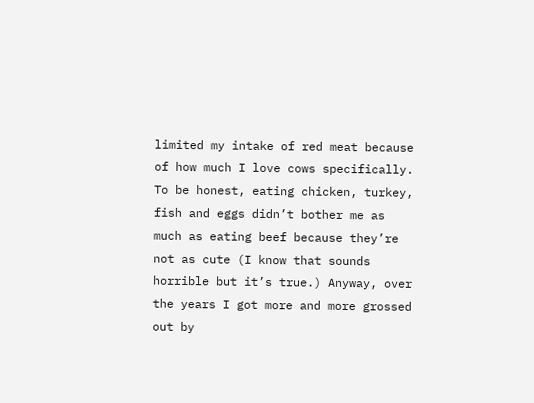limited my intake of red meat because of how much I love cows specifically.  To be honest, eating chicken, turkey, fish and eggs didn’t bother me as much as eating beef because they’re not as cute (I know that sounds horrible but it’s true.) Anyway, over the years I got more and more grossed out by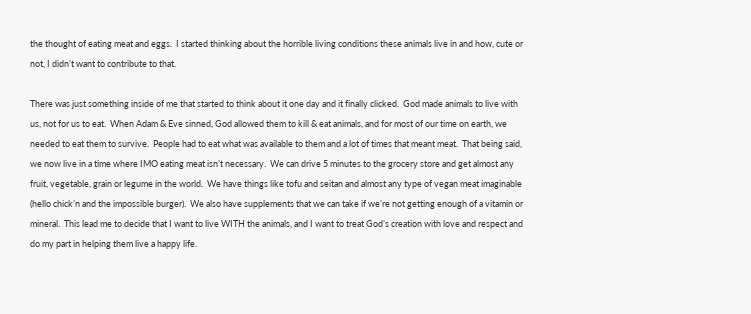the thought of eating meat and eggs.  I started thinking about the horrible living conditions these animals live in and how, cute or not, I didn’t want to contribute to that.

There was just something inside of me that started to think about it one day and it finally clicked.  God made animals to live with us, not for us to eat.  When Adam & Eve sinned, God allowed them to kill & eat animals, and for most of our time on earth, we needed to eat them to survive.  People had to eat what was available to them and a lot of times that meant meat.  That being said, we now live in a time where IMO eating meat isn’t necessary.  We can drive 5 minutes to the grocery store and get almost any fruit, vegetable, grain or legume in the world.  We have things like tofu and seitan and almost any type of vegan meat imaginable (hello chick’n and the impossible burger).  We also have supplements that we can take if we’re not getting enough of a vitamin or mineral.  This lead me to decide that I want to live WITH the animals, and I want to treat God’s creation with love and respect and do my part in helping them live a happy life.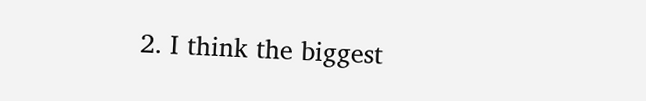2. I think the biggest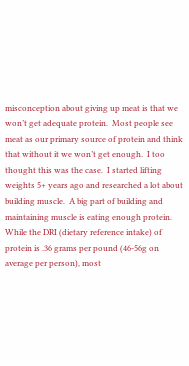misconception about giving up meat is that we won’t get adequate protein.  Most people see meat as our primary source of protein and think that without it we won’t get enough.  I too thought this was the case.  I started lifting weights 5+ years ago and researched a lot about building muscle.  A big part of building and maintaining muscle is eating enough protein.  While the DRI (dietary reference intake) of protein is .36 grams per pound (46-56g on average per person), most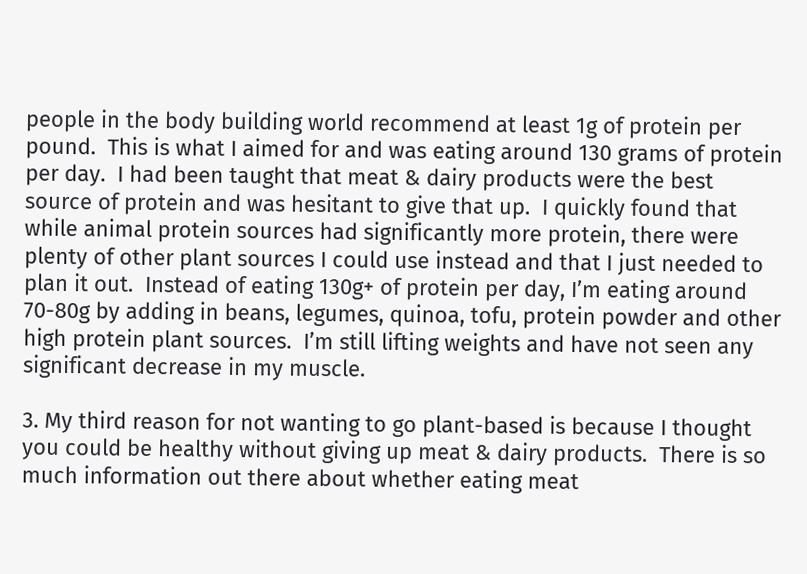people in the body building world recommend at least 1g of protein per pound.  This is what I aimed for and was eating around 130 grams of protein per day.  I had been taught that meat & dairy products were the best source of protein and was hesitant to give that up.  I quickly found that while animal protein sources had significantly more protein, there were plenty of other plant sources I could use instead and that I just needed to plan it out.  Instead of eating 130g+ of protein per day, I’m eating around 70-80g by adding in beans, legumes, quinoa, tofu, protein powder and other high protein plant sources.  I’m still lifting weights and have not seen any significant decrease in my muscle.

3. My third reason for not wanting to go plant-based is because I thought you could be healthy without giving up meat & dairy products.  There is so much information out there about whether eating meat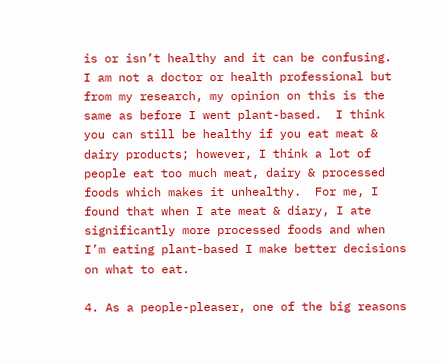is or isn’t healthy and it can be confusing.  I am not a doctor or health professional but from my research, my opinion on this is the same as before I went plant-based.  I think you can still be healthy if you eat meat & dairy products; however, I think a lot of people eat too much meat, dairy & processed foods which makes it unhealthy.  For me, I found that when I ate meat & diary, I ate significantly more processed foods and when I’m eating plant-based I make better decisions on what to eat.

4. As a people-pleaser, one of the big reasons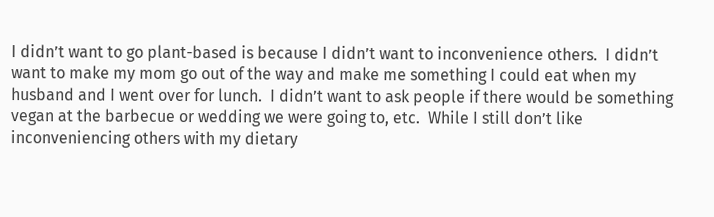I didn’t want to go plant-based is because I didn’t want to inconvenience others.  I didn’t want to make my mom go out of the way and make me something I could eat when my husband and I went over for lunch.  I didn’t want to ask people if there would be something vegan at the barbecue or wedding we were going to, etc.  While I still don’t like inconveniencing others with my dietary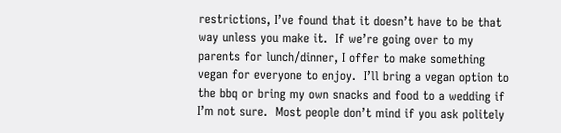restrictions, I’ve found that it doesn’t have to be that way unless you make it.  If we’re going over to my parents for lunch/dinner, I offer to make something vegan for everyone to enjoy.  I’ll bring a vegan option to the bbq or bring my own snacks and food to a wedding if I’m not sure.  Most people don’t mind if you ask politely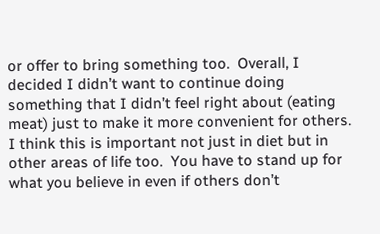or offer to bring something too.  Overall, I decided I didn’t want to continue doing something that I didn’t feel right about (eating meat) just to make it more convenient for others.  I think this is important not just in diet but in other areas of life too.  You have to stand up for what you believe in even if others don’t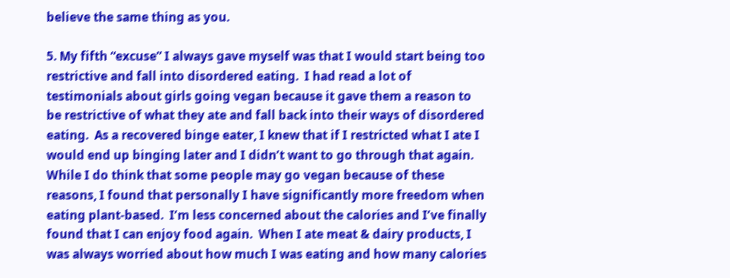believe the same thing as you.

5. My fifth “excuse” I always gave myself was that I would start being too restrictive and fall into disordered eating.  I had read a lot of testimonials about girls going vegan because it gave them a reason to be restrictive of what they ate and fall back into their ways of disordered eating.  As a recovered binge eater, I knew that if I restricted what I ate I would end up binging later and I didn’t want to go through that again.  While I do think that some people may go vegan because of these reasons, I found that personally I have significantly more freedom when eating plant-based.  I’m less concerned about the calories and I’ve finally found that I can enjoy food again.  When I ate meat & dairy products, I was always worried about how much I was eating and how many calories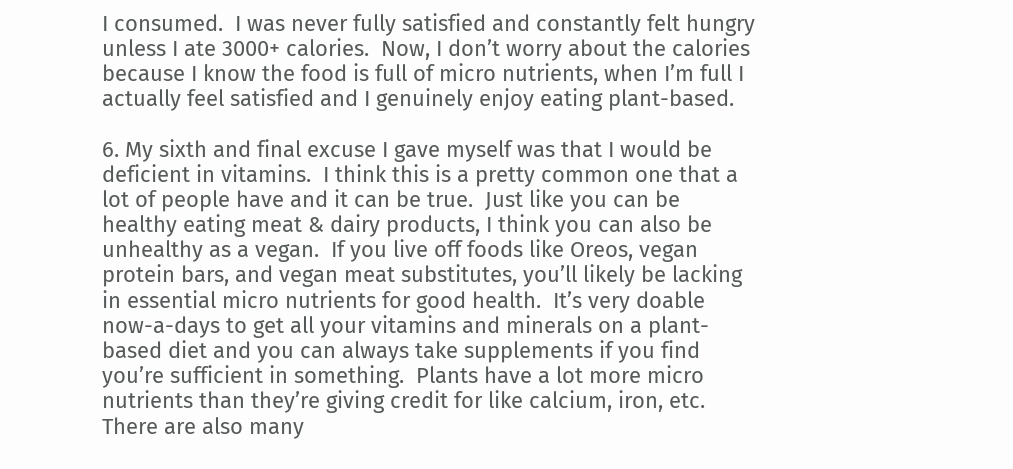I consumed.  I was never fully satisfied and constantly felt hungry unless I ate 3000+ calories.  Now, I don’t worry about the calories because I know the food is full of micro nutrients, when I’m full I actually feel satisfied and I genuinely enjoy eating plant-based.

6. My sixth and final excuse I gave myself was that I would be deficient in vitamins.  I think this is a pretty common one that a lot of people have and it can be true.  Just like you can be healthy eating meat & dairy products, I think you can also be unhealthy as a vegan.  If you live off foods like Oreos, vegan protein bars, and vegan meat substitutes, you’ll likely be lacking in essential micro nutrients for good health.  It’s very doable now-a-days to get all your vitamins and minerals on a plant-based diet and you can always take supplements if you find you’re sufficient in something.  Plants have a lot more micro nutrients than they’re giving credit for like calcium, iron, etc.  There are also many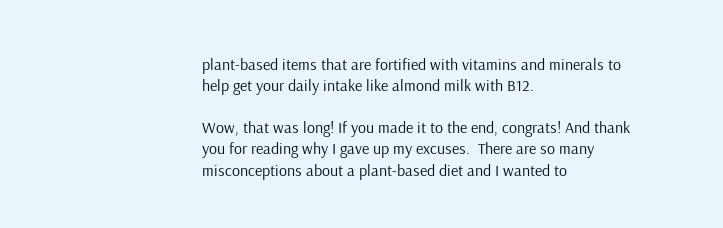plant-based items that are fortified with vitamins and minerals to help get your daily intake like almond milk with B12.

Wow, that was long! If you made it to the end, congrats! And thank you for reading why I gave up my excuses.  There are so many misconceptions about a plant-based diet and I wanted to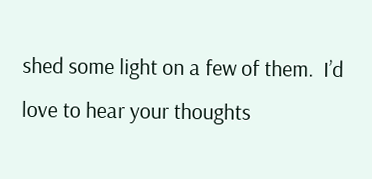shed some light on a few of them.  I’d love to hear your thoughts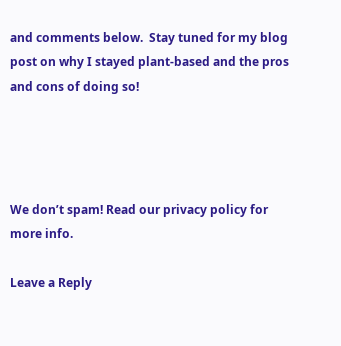and comments below.  Stay tuned for my blog post on why I stayed plant-based and the pros and cons of doing so!




We don’t spam! Read our privacy policy for more info.

Leave a Reply